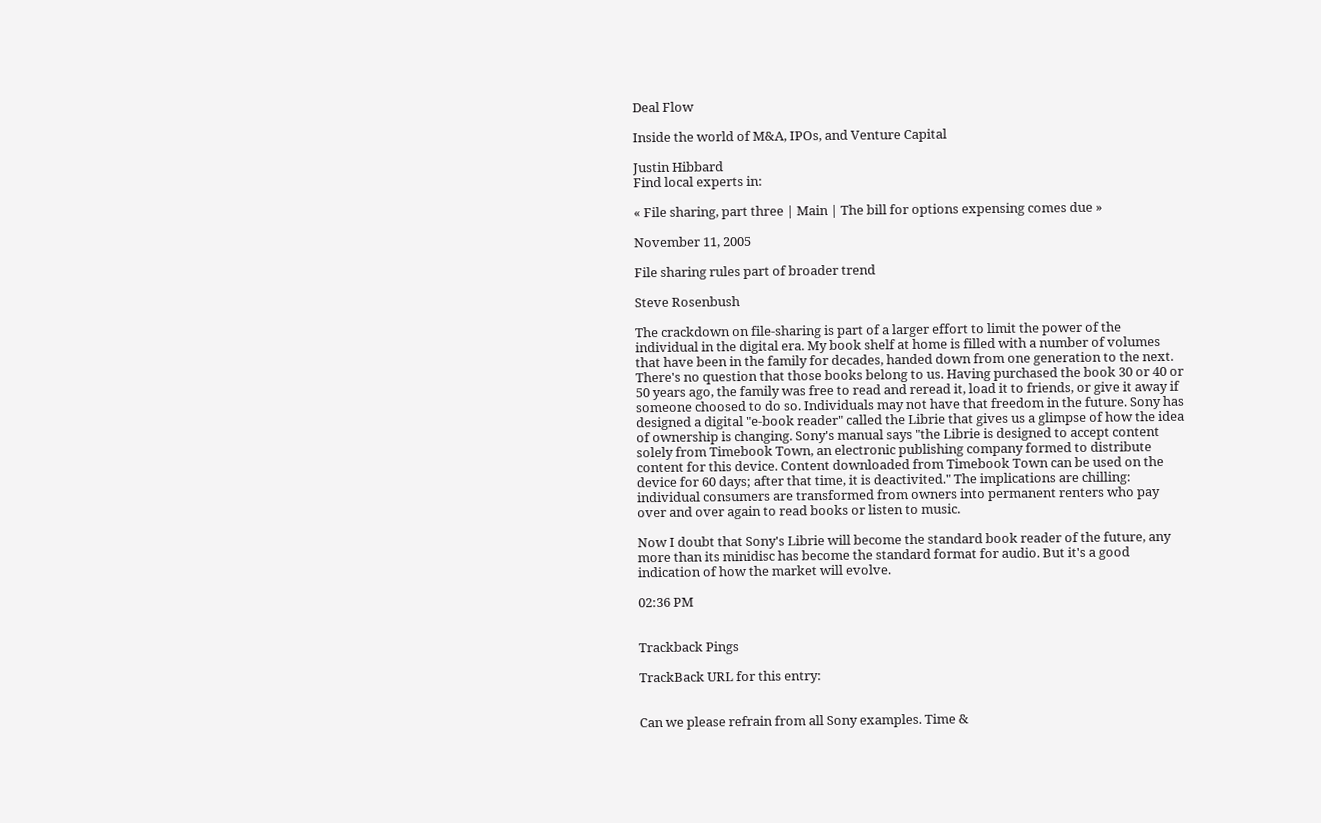Deal Flow

Inside the world of M&A, IPOs, and Venture Capital

Justin Hibbard
Find local experts in:

« File sharing, part three | Main | The bill for options expensing comes due »

November 11, 2005

File sharing rules part of broader trend

Steve Rosenbush

The crackdown on file-sharing is part of a larger effort to limit the power of the individual in the digital era. My book shelf at home is filled with a number of volumes that have been in the family for decades, handed down from one generation to the next. There's no question that those books belong to us. Having purchased the book 30 or 40 or 50 years ago, the family was free to read and reread it, load it to friends, or give it away if someone choosed to do so. Individuals may not have that freedom in the future. Sony has designed a digital "e-book reader" called the Librie that gives us a glimpse of how the idea of ownership is changing. Sony's manual says "the Librie is designed to accept content solely from Timebook Town, an electronic publishing company formed to distribute content for this device. Content downloaded from Timebook Town can be used on the device for 60 days; after that time, it is deactivited." The implications are chilling: individual consumers are transformed from owners into permanent renters who pay over and over again to read books or listen to music.

Now I doubt that Sony's Librie will become the standard book reader of the future, any more than its minidisc has become the standard format for audio. But it's a good indication of how the market will evolve.

02:36 PM


Trackback Pings

TrackBack URL for this entry:


Can we please refrain from all Sony examples. Time &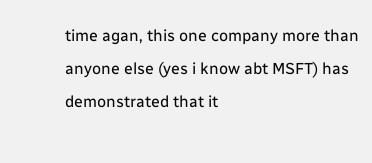time agan, this one company more than anyone else (yes i know abt MSFT) has demonstrated that it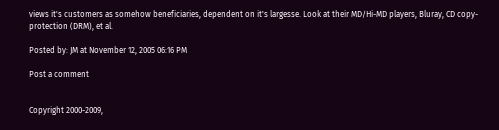views it's customers as somehow beneficiaries, dependent on it's largesse. Look at their MD/Hi-MD players, Bluray, CD copy-protection (DRM), et al.

Posted by: JM at November 12, 2005 06:16 PM

Post a comment


Copyright 2000-2009,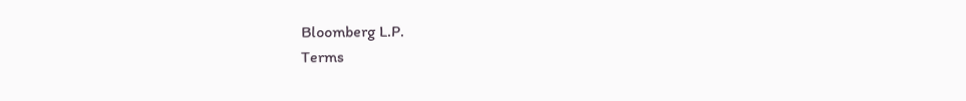Bloomberg L.P.
Terms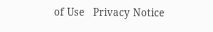of Use   Privacy Notice